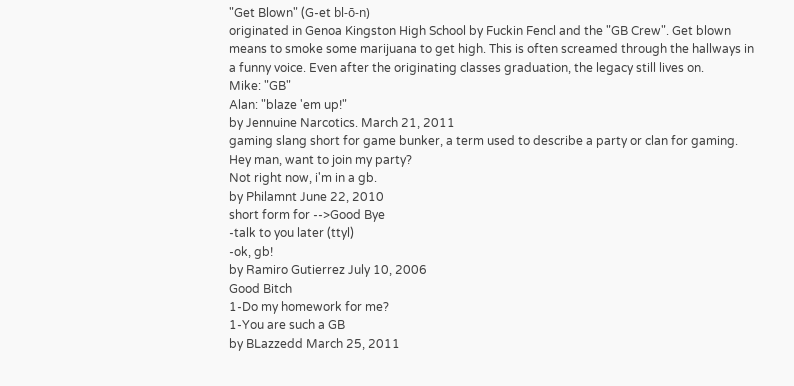"Get Blown" (G-et bl-ō-n)
originated in Genoa Kingston High School by Fuckin Fencl and the "GB Crew". Get blown means to smoke some marijuana to get high. This is often screamed through the hallways in a funny voice. Even after the originating classes graduation, the legacy still lives on.
Mike: "GB"
Alan: "blaze 'em up!"
by Jennuine Narcotics. March 21, 2011
gaming slang short for game bunker, a term used to describe a party or clan for gaming.
Hey man, want to join my party?
Not right now, i'm in a gb.
by Philamnt June 22, 2010
short form for -->Good Bye
-talk to you later (ttyl)
-ok, gb!
by Ramiro Gutierrez July 10, 2006
Good Bitch
1-Do my homework for me?
1-You are such a GB
by BLazzedd March 25, 2011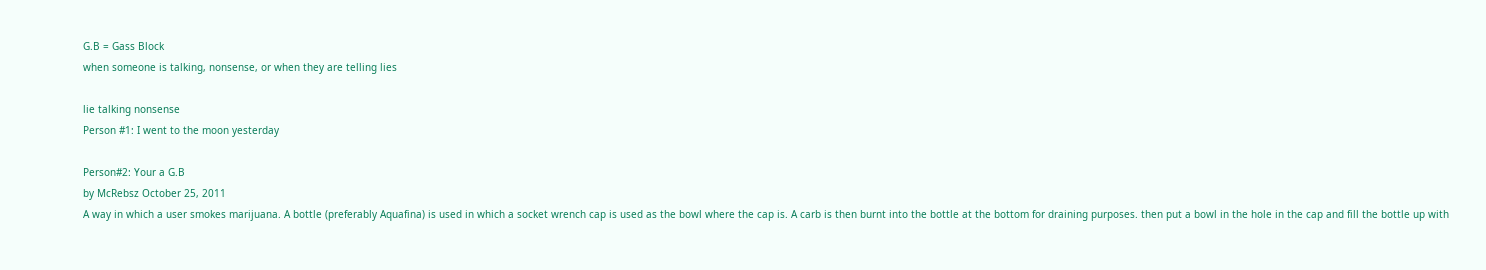G.B = Gass Block
when someone is talking, nonsense, or when they are telling lies

lie talking nonsense
Person #1: I went to the moon yesterday

Person#2: Your a G.B
by McRebsz October 25, 2011
A way in which a user smokes marijuana. A bottle (preferably Aquafina) is used in which a socket wrench cap is used as the bowl where the cap is. A carb is then burnt into the bottle at the bottom for draining purposes. then put a bowl in the hole in the cap and fill the bottle up with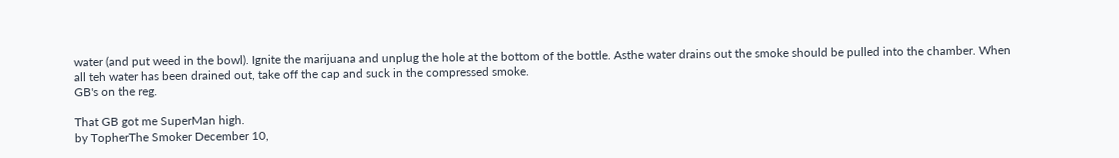water (and put weed in the bowl). Ignite the marijuana and unplug the hole at the bottom of the bottle. Asthe water drains out the smoke should be pulled into the chamber. When all teh water has been drained out, take off the cap and suck in the compressed smoke.
GB's on the reg.

That GB got me SuperMan high.
by TopherThe Smoker December 10,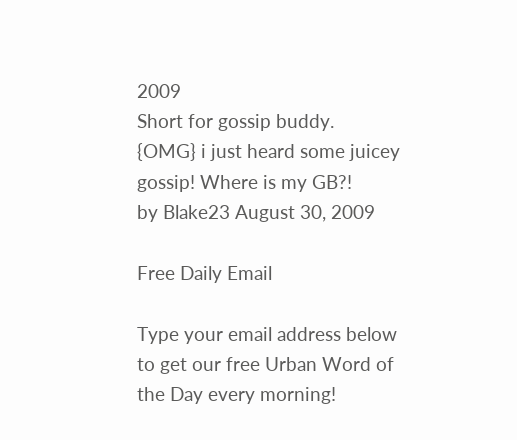2009
Short for gossip buddy.
{OMG} i just heard some juicey gossip! Where is my GB?!
by Blake23 August 30, 2009

Free Daily Email

Type your email address below to get our free Urban Word of the Day every morning!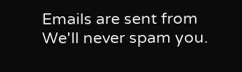Emails are sent from We'll never spam you.